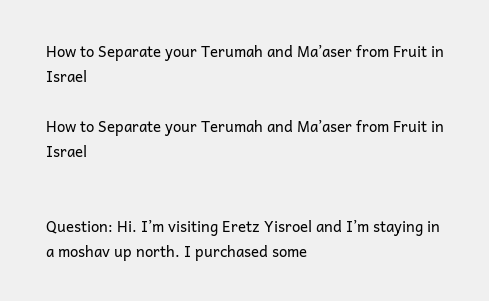How to Separate your Terumah and Ma’aser from Fruit in Israel

How to Separate your Terumah and Ma’aser from Fruit in Israel


Question: Hi. I’m visiting Eretz Yisroel and I’m staying in a moshav up north. I purchased some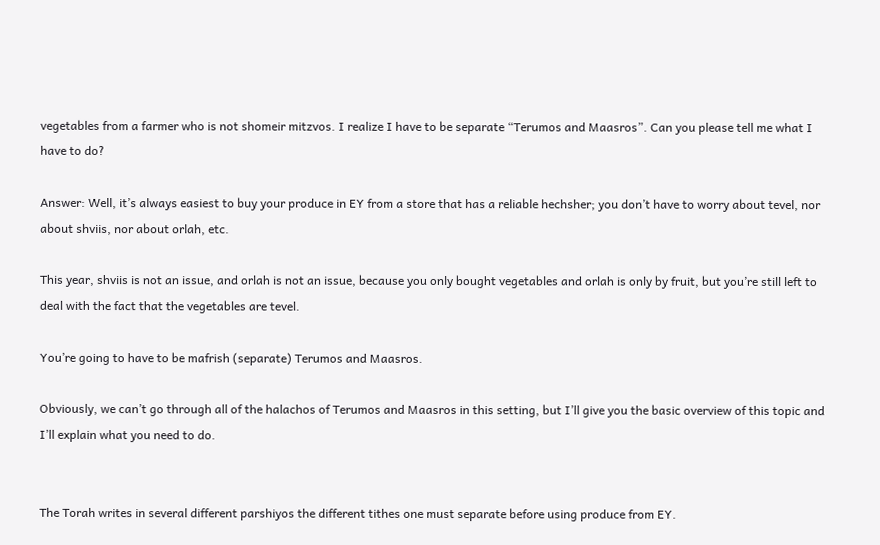vegetables from a farmer who is not shomeir mitzvos. I realize I have to be separate “Terumos and Maasros”. Can you please tell me what I have to do?

Answer: Well, it’s always easiest to buy your produce in EY from a store that has a reliable hechsher; you don’t have to worry about tevel, nor about shviis, nor about orlah, etc.

This year, shviis is not an issue, and orlah is not an issue, because you only bought vegetables and orlah is only by fruit, but you’re still left to deal with the fact that the vegetables are tevel.

You’re going to have to be mafrish (separate) Terumos and Maasros.

Obviously, we can’t go through all of the halachos of Terumos and Maasros in this setting, but I’ll give you the basic overview of this topic and I’ll explain what you need to do.


The Torah writes in several different parshiyos the different tithes one must separate before using produce from EY.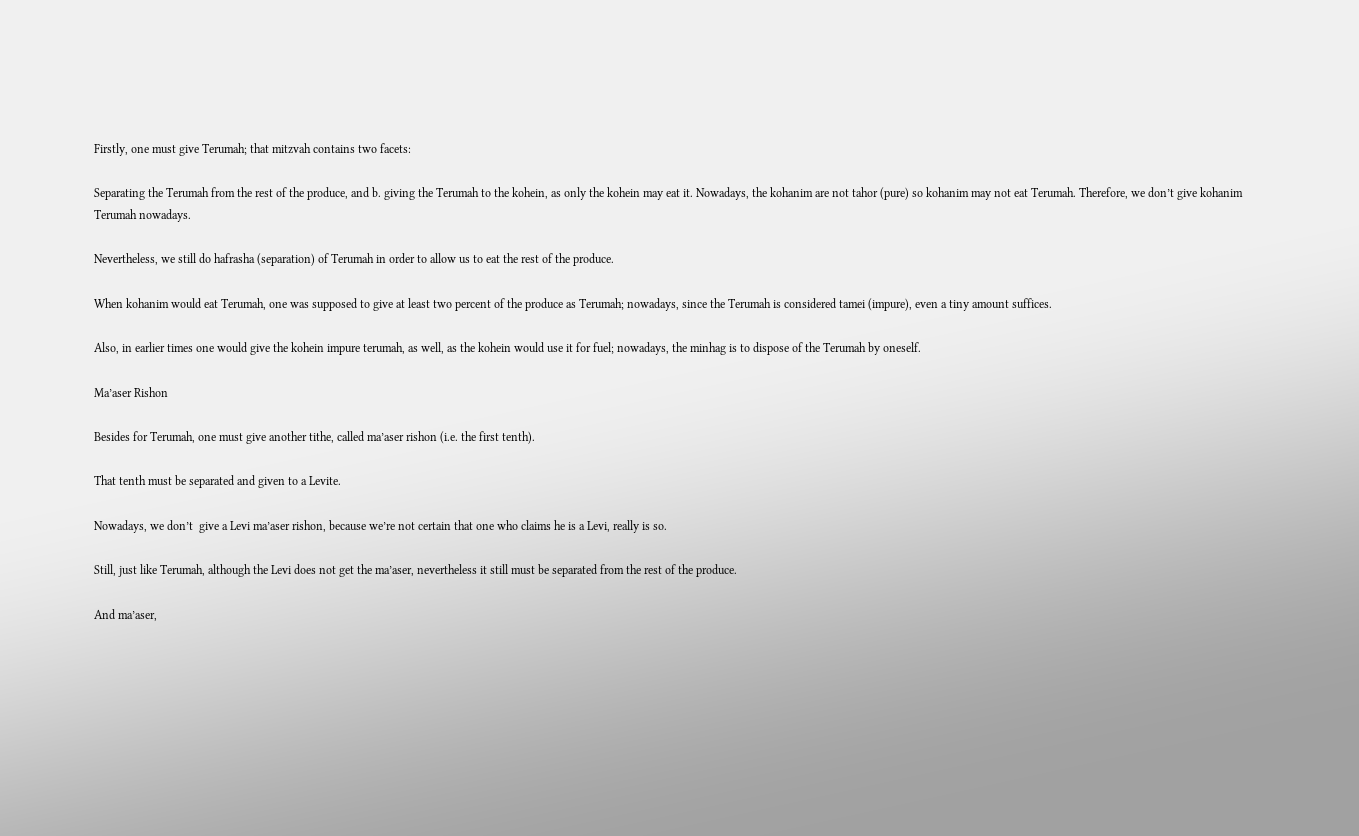Firstly, one must give Terumah; that mitzvah contains two facets:

Separating the Terumah from the rest of the produce, and b. giving the Terumah to the kohein, as only the kohein may eat it. Nowadays, the kohanim are not tahor (pure) so kohanim may not eat Terumah. Therefore, we don’t give kohanim Terumah nowadays.

Nevertheless, we still do hafrasha (separation) of Terumah in order to allow us to eat the rest of the produce.

When kohanim would eat Terumah, one was supposed to give at least two percent of the produce as Terumah; nowadays, since the Terumah is considered tamei (impure), even a tiny amount suffices.

Also, in earlier times one would give the kohein impure terumah, as well, as the kohein would use it for fuel; nowadays, the minhag is to dispose of the Terumah by oneself.

Ma’aser Rishon

Besides for Terumah, one must give another tithe, called ma’aser rishon (i.e. the first tenth).

That tenth must be separated and given to a Levite.

Nowadays, we don’t  give a Levi ma’aser rishon, because we’re not certain that one who claims he is a Levi, really is so.

Still, just like Terumah, although the Levi does not get the ma’aser, nevertheless it still must be separated from the rest of the produce.

And ma’aser,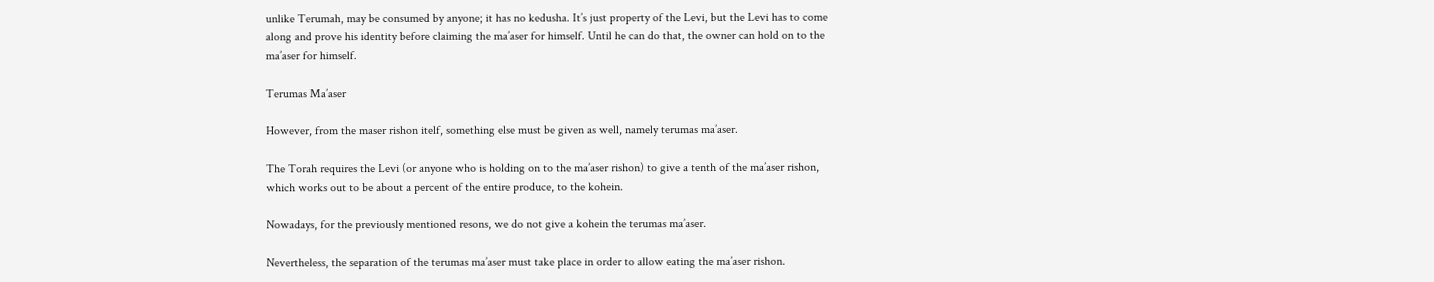unlike Terumah, may be consumed by anyone; it has no kedusha. It’s just property of the Levi, but the Levi has to come along and prove his identity before claiming the ma’aser for himself. Until he can do that, the owner can hold on to the ma’aser for himself.

Terumas Ma’aser

However, from the maser rishon itelf, something else must be given as well, namely terumas ma’aser.

The Torah requires the Levi (or anyone who is holding on to the ma’aser rishon) to give a tenth of the ma’aser rishon, which works out to be about a percent of the entire produce, to the kohein.

Nowadays, for the previously mentioned resons, we do not give a kohein the terumas ma’aser.

Nevertheless, the separation of the terumas ma’aser must take place in order to allow eating the ma’aser rishon.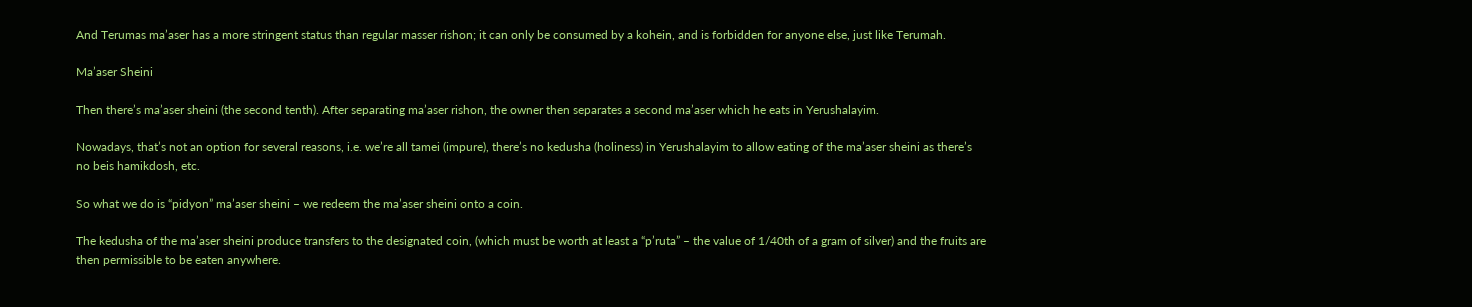And Terumas ma’aser has a more stringent status than regular masser rishon; it can only be consumed by a kohein, and is forbidden for anyone else, just like Terumah.

Ma’aser Sheini

Then there’s ma’aser sheini (the second tenth). After separating ma’aser rishon, the owner then separates a second ma’aser which he eats in Yerushalayim.

Nowadays, that’s not an option for several reasons, i.e. we’re all tamei (impure), there’s no kedusha (holiness) in Yerushalayim to allow eating of the ma’aser sheini as there’s no beis hamikdosh, etc.

So what we do is “pidyon” ma’aser sheini – we redeem the ma’aser sheini onto a coin.

The kedusha of the ma’aser sheini produce transfers to the designated coin, (which must be worth at least a “p’ruta” – the value of 1/40th of a gram of silver) and the fruits are then permissible to be eaten anywhere.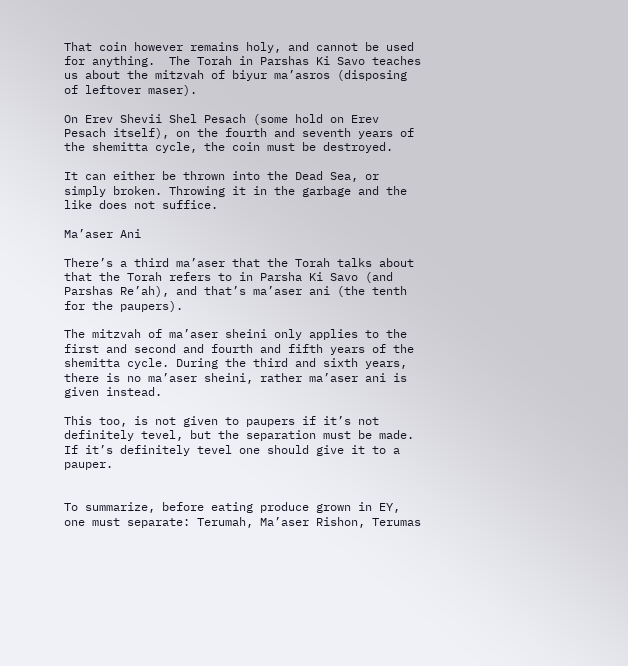That coin however remains holy, and cannot be used for anything.  The Torah in Parshas Ki Savo teaches us about the mitzvah of biyur ma’asros (disposing of leftover maser).

On Erev Shevii Shel Pesach (some hold on Erev Pesach itself), on the fourth and seventh years of the shemitta cycle, the coin must be destroyed.

It can either be thrown into the Dead Sea, or simply broken. Throwing it in the garbage and the like does not suffice.

Ma’aser Ani

There’s a third ma’aser that the Torah talks about that the Torah refers to in Parsha Ki Savo (and Parshas Re’ah), and that’s ma’aser ani (the tenth for the paupers).

The mitzvah of ma’aser sheini only applies to the first and second and fourth and fifth years of the shemitta cycle. During the third and sixth years, there is no ma’aser sheini, rather ma’aser ani is given instead.

This too, is not given to paupers if it’s not definitely tevel, but the separation must be made. If it’s definitely tevel one should give it to a pauper.


To summarize, before eating produce grown in EY, one must separate: Terumah, Ma’aser Rishon, Terumas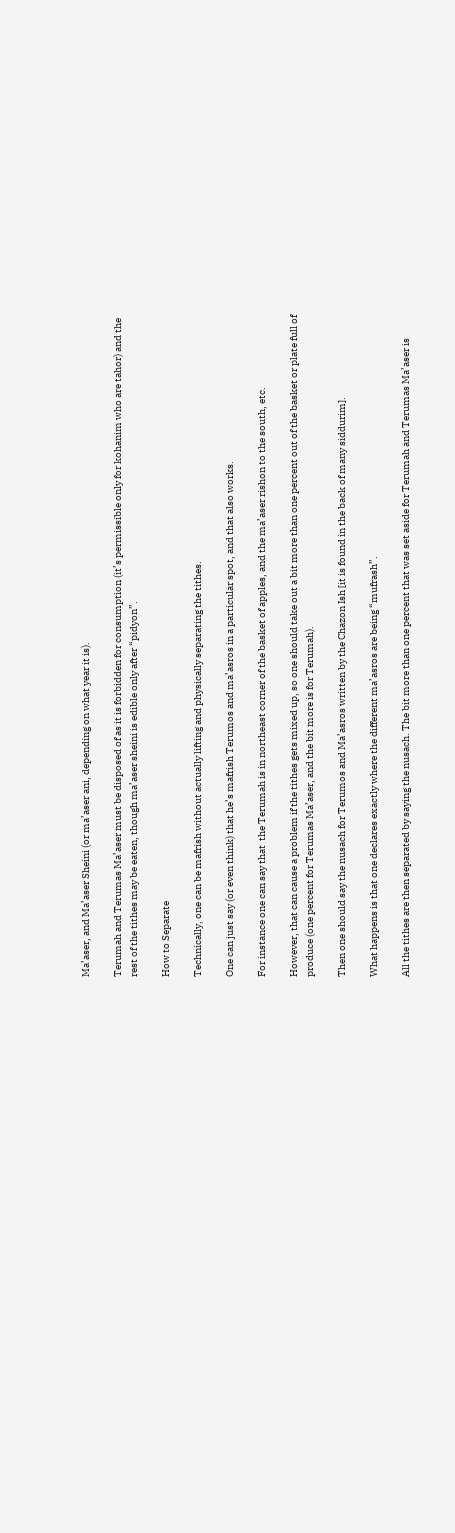Ma’aser, and Ma’aser Sheini (or ma’aser ani, depending on what year it is).

Terumah and Terumas Ma’aser must be disposed of as it is forbidden for consumption (it’s permissible only for kohanim who are tahor) and the rest of the tithes may be eaten, though ma’aser sheini is edible only after “pidyon”.

How to Separate

Technically, one can be mafrish without actually lifting and physically separating the tithes.

One can just say (or even think) that he’s mafrish Terumos and ma’asros in a particular spot, and that also works.

For instance one can say that  the Terumah is in northeast corner of the basket of apples, and the ma’aser rishon to the south, etc.

However, that can cause a problem if the tithes gets mixed up, so one should take out a bit more than one percent out of the basket or plate full of produce (one percent for Terumas Ma’aser, and the bit more is for Terumah).

Then one should say the nusach for Terumos and Ma’asros written by the Chazon Ish [it is found in the back of many siddurim].

What happens is that one declares exactly where the different ma’asros are being “mufrash”.

All the tithes are then separated by saying the nusach. The bit more than one percent that was set aside for Terumah and Terumas Ma’aser is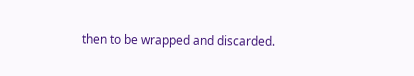then to be wrapped and discarded.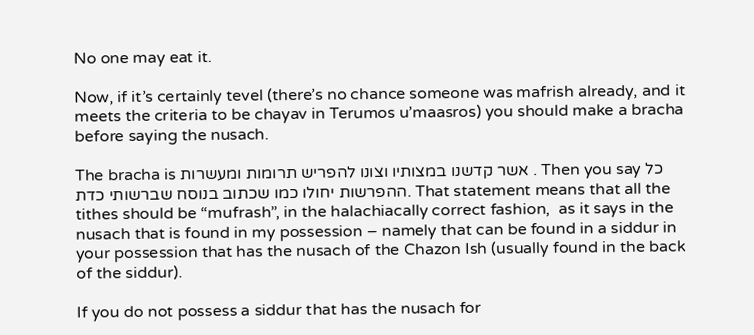No one may eat it.

Now, if it’s certainly tevel (there’s no chance someone was mafrish already, and it meets the criteria to be chayav in Terumos u’maasros) you should make a bracha before saying the nusach.

The bracha is אשר קדשנו במצותיו וצונו להפריש תרומות ומעשרות . Then you say כל ההפרשות יחולו כמו שכתוב בנוסח שברשותי כדת. That statement means that all the tithes should be “mufrash”, in the halachiacally correct fashion,  as it says in the nusach that is found in my possession – namely that can be found in a siddur in your possession that has the nusach of the Chazon Ish (usually found in the back of the siddur).

If you do not possess a siddur that has the nusach for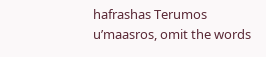hafrashas Terumos u’maasros, omit the words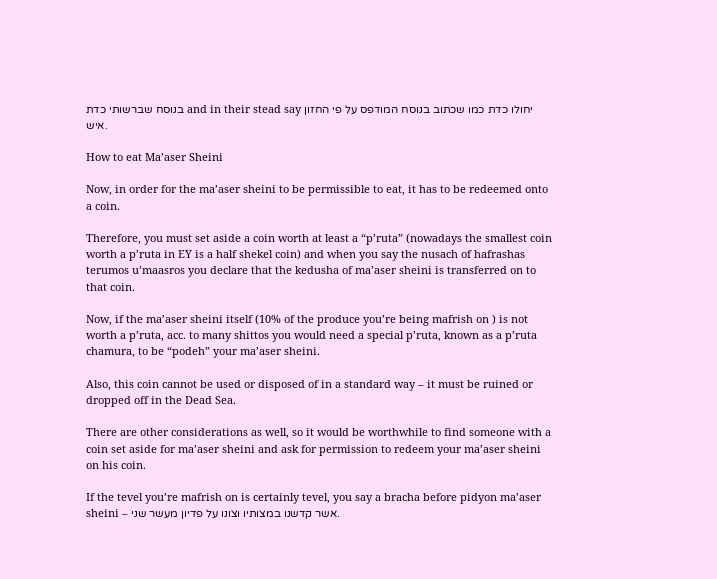בנוסח שברשותי כדת and in their stead say יחולו כדת כמו שכתוב בנוסח המודפס על פי החזון איש.

How to eat Ma’aser Sheini

Now, in order for the ma’aser sheini to be permissible to eat, it has to be redeemed onto a coin.

Therefore, you must set aside a coin worth at least a “p’ruta” (nowadays the smallest coin worth a p’ruta in EY is a half shekel coin) and when you say the nusach of hafrashas terumos u’maasros you declare that the kedusha of ma’aser sheini is transferred on to that coin.

Now, if the ma’aser sheini itself (10% of the produce you’re being mafrish on ) is not worth a p’ruta, acc. to many shittos you would need a special p’ruta, known as a p’ruta chamura, to be “podeh” your ma’aser sheini.

Also, this coin cannot be used or disposed of in a standard way – it must be ruined or dropped off in the Dead Sea.

There are other considerations as well, so it would be worthwhile to find someone with a coin set aside for ma’aser sheini and ask for permission to redeem your ma’aser sheini on his coin.

If the tevel you’re mafrish on is certainly tevel, you say a bracha before pidyon ma’aser sheini – אשר קדשנו במצותיו וצונו על פדיון מעשר שני.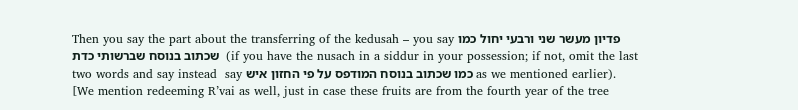Then you say the part about the transferring of the kedusah – you say פדיון מעשר שני ורבעי יחול כמו שכתוב בנוסח שברשותי כדת  (if you have the nusach in a siddur in your possession; if not, omit the last two words and say instead  say כמו שכתוב בנוסח המודפס על פי החזון איש as we mentioned earlier). [We mention redeeming R’vai as well, just in case these fruits are from the fourth year of the tree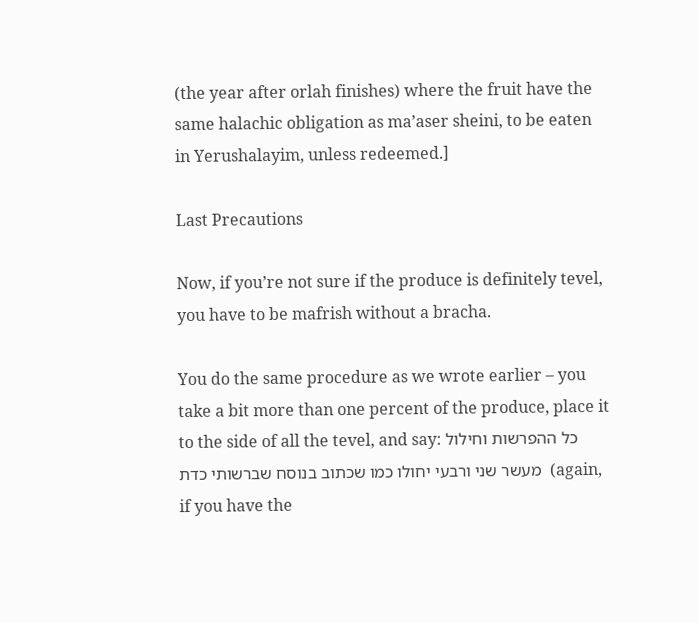(the year after orlah finishes) where the fruit have the same halachic obligation as ma’aser sheini, to be eaten in Yerushalayim, unless redeemed.]

Last Precautions

Now, if you’re not sure if the produce is definitely tevel, you have to be mafrish without a bracha.

You do the same procedure as we wrote earlier – you take a bit more than one percent of the produce, place it to the side of all the tevel, and say: כל ההפרשות וחילול מעשר שני ורבעי יחולו כמו שכתוב בנוסח שברשותי כדת  (again, if you have the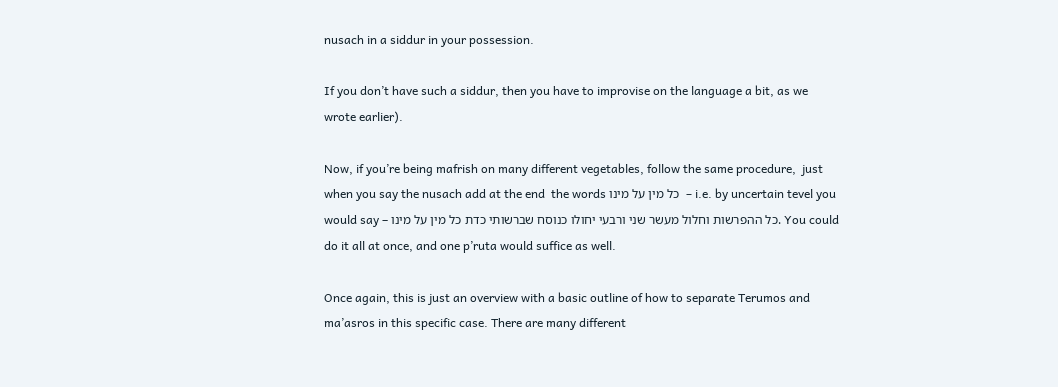nusach in a siddur in your possession.

If you don’t have such a siddur, then you have to improvise on the language a bit, as we wrote earlier).

Now, if you’re being mafrish on many different vegetables, follow the same procedure,  just when you say the nusach add at the end  the words כל מין על מינו  – i.e. by uncertain tevel you would say – כל ההפרשות וחלול מעשר שני ורבעי יחולו כנוסח שברשותי כדת כל מין על מינו. You could do it all at once, and one p’ruta would suffice as well.

Once again, this is just an overview with a basic outline of how to separate Terumos and ma’asros in this specific case. There are many different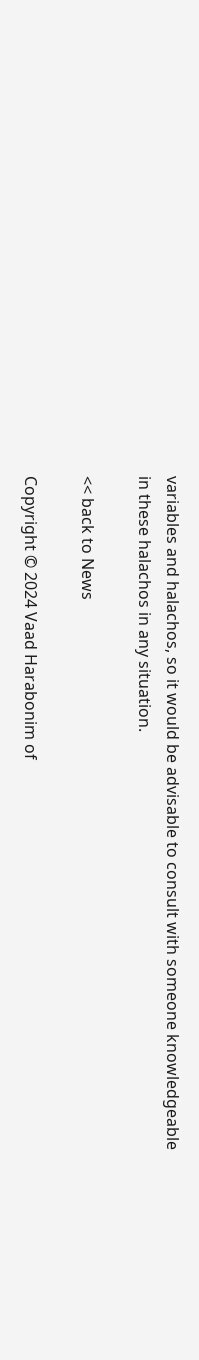variables and halachos, so it would be advisable to consult with someone knowledgeable in these halachos in any situation.

<< back to News

Copyright © 2024 Vaad Harabonim of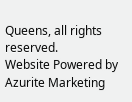Queens, all rights reserved.
Website Powered by Azurite Marketing